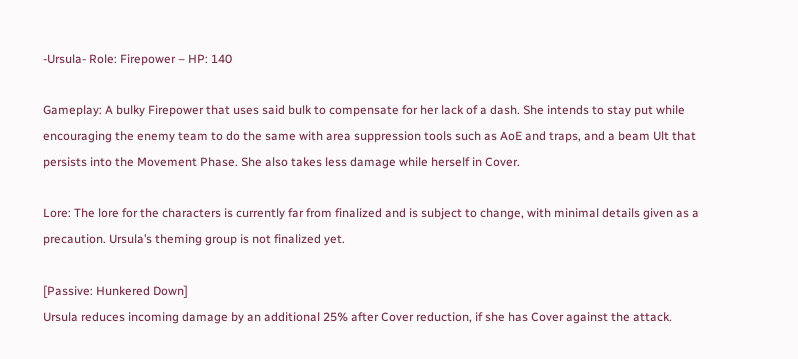-Ursula- Role: Firepower – HP: 140

Gameplay: A bulky Firepower that uses said bulk to compensate for her lack of a dash. She intends to stay put while encouraging the enemy team to do the same with area suppression tools such as AoE and traps, and a beam Ult that persists into the Movement Phase. She also takes less damage while herself in Cover.

Lore: The lore for the characters is currently far from finalized and is subject to change, with minimal details given as a precaution. Ursula’s theming group is not finalized yet.

[Passive: Hunkered Down]
Ursula reduces incoming damage by an additional 25% after Cover reduction, if she has Cover against the attack.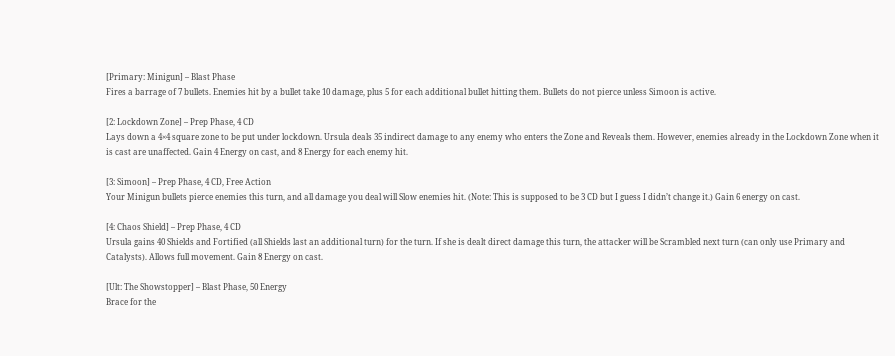[Primary: Minigun] – Blast Phase
Fires a barrage of 7 bullets. Enemies hit by a bullet take 10 damage, plus 5 for each additional bullet hitting them. Bullets do not pierce unless Simoon is active.

[2: Lockdown Zone] – Prep Phase, 4 CD
Lays down a 4×4 square zone to be put under lockdown. Ursula deals 35 indirect damage to any enemy who enters the Zone and Reveals them. However, enemies already in the Lockdown Zone when it is cast are unaffected. Gain 4 Energy on cast, and 8 Energy for each enemy hit.

[3: Simoon] – Prep Phase, 4 CD, Free Action
Your Minigun bullets pierce enemies this turn, and all damage you deal will Slow enemies hit. (Note: This is supposed to be 3 CD but I guess I didn’t change it.) Gain 6 energy on cast.

[4: Chaos Shield] – Prep Phase, 4 CD
Ursula gains 40 Shields and Fortified (all Shields last an additional turn) for the turn. If she is dealt direct damage this turn, the attacker will be Scrambled next turn (can only use Primary and Catalysts). Allows full movement. Gain 8 Energy on cast.

[Ult: The Showstopper] – Blast Phase, 50 Energy
Brace for the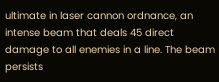ultimate in laser cannon ordnance, an intense beam that deals 45 direct damage to all enemies in a line. The beam persists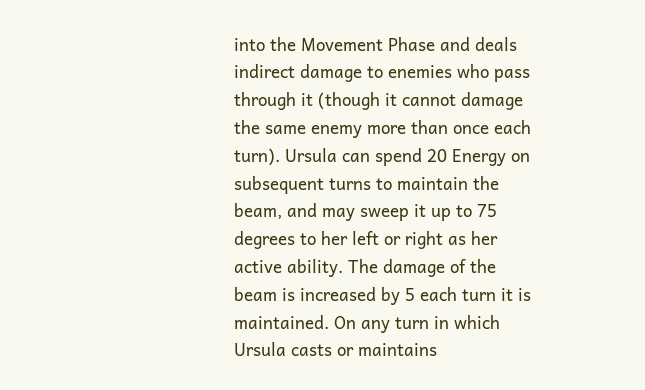into the Movement Phase and deals indirect damage to enemies who pass through it (though it cannot damage the same enemy more than once each turn). Ursula can spend 20 Energy on subsequent turns to maintain the beam, and may sweep it up to 75 degrees to her left or right as her active ability. The damage of the beam is increased by 5 each turn it is maintained. On any turn in which Ursula casts or maintains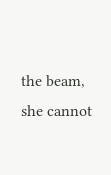the beam, she cannot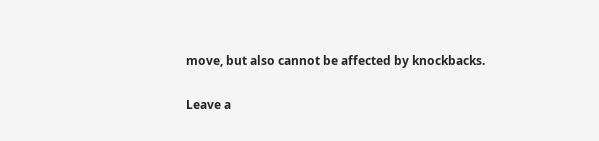move, but also cannot be affected by knockbacks.

Leave a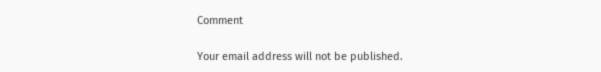Comment

Your email address will not be published.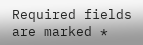Required fields are marked *